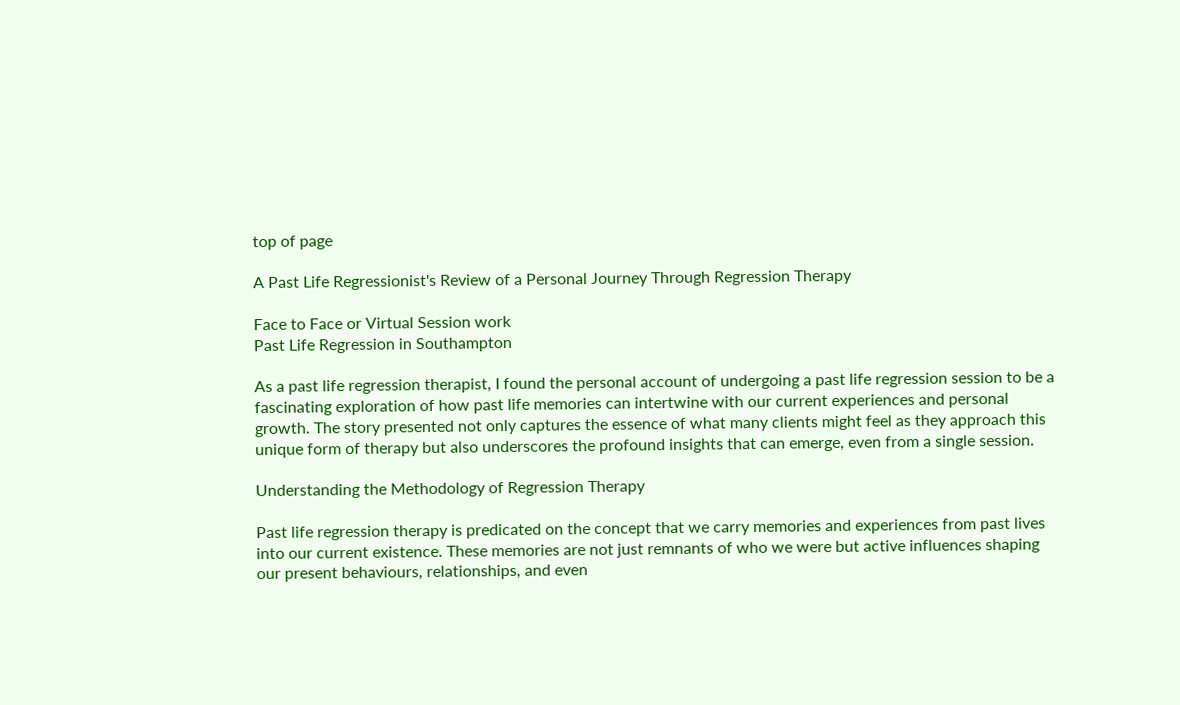top of page

A Past Life Regressionist's Review of a Personal Journey Through Regression Therapy

Face to Face or Virtual Session work
Past Life Regression in Southampton

As a past life regression therapist, I found the personal account of undergoing a past life regression session to be a fascinating exploration of how past life memories can intertwine with our current experiences and personal growth. The story presented not only captures the essence of what many clients might feel as they approach this unique form of therapy but also underscores the profound insights that can emerge, even from a single session.

Understanding the Methodology of Regression Therapy

Past life regression therapy is predicated on the concept that we carry memories and experiences from past lives into our current existence. These memories are not just remnants of who we were but active influences shaping our present behaviours, relationships, and even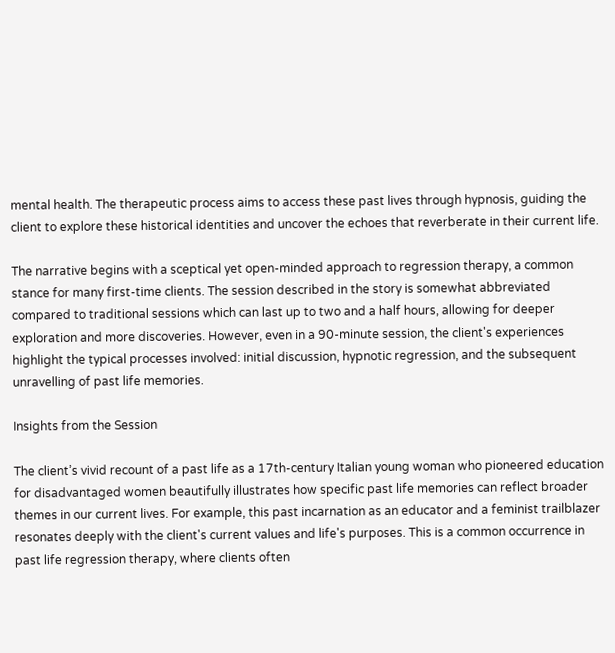mental health. The therapeutic process aims to access these past lives through hypnosis, guiding the client to explore these historical identities and uncover the echoes that reverberate in their current life.

The narrative begins with a sceptical yet open-minded approach to regression therapy, a common stance for many first-time clients. The session described in the story is somewhat abbreviated compared to traditional sessions which can last up to two and a half hours, allowing for deeper exploration and more discoveries. However, even in a 90-minute session, the client's experiences highlight the typical processes involved: initial discussion, hypnotic regression, and the subsequent unravelling of past life memories.

Insights from the Session

The client’s vivid recount of a past life as a 17th-century Italian young woman who pioneered education for disadvantaged women beautifully illustrates how specific past life memories can reflect broader themes in our current lives. For example, this past incarnation as an educator and a feminist trailblazer resonates deeply with the client's current values and life's purposes. This is a common occurrence in past life regression therapy, where clients often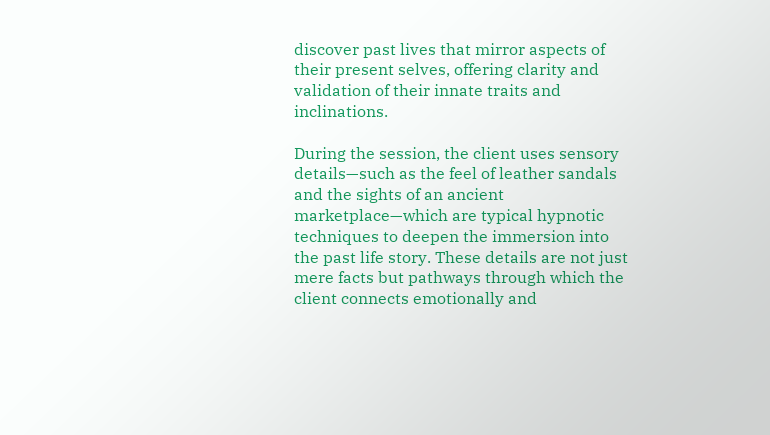discover past lives that mirror aspects of their present selves, offering clarity and validation of their innate traits and inclinations.

During the session, the client uses sensory details—such as the feel of leather sandals and the sights of an ancient marketplace—which are typical hypnotic techniques to deepen the immersion into the past life story. These details are not just mere facts but pathways through which the client connects emotionally and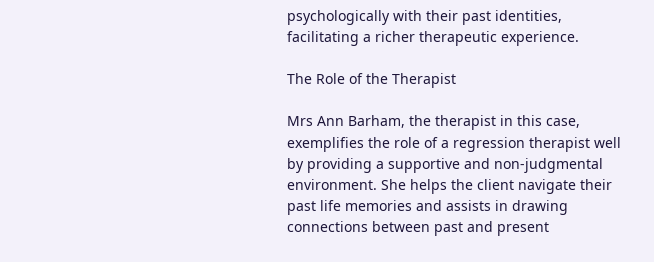psychologically with their past identities, facilitating a richer therapeutic experience.

The Role of the Therapist

Mrs Ann Barham, the therapist in this case, exemplifies the role of a regression therapist well by providing a supportive and non-judgmental environment. She helps the client navigate their past life memories and assists in drawing connections between past and present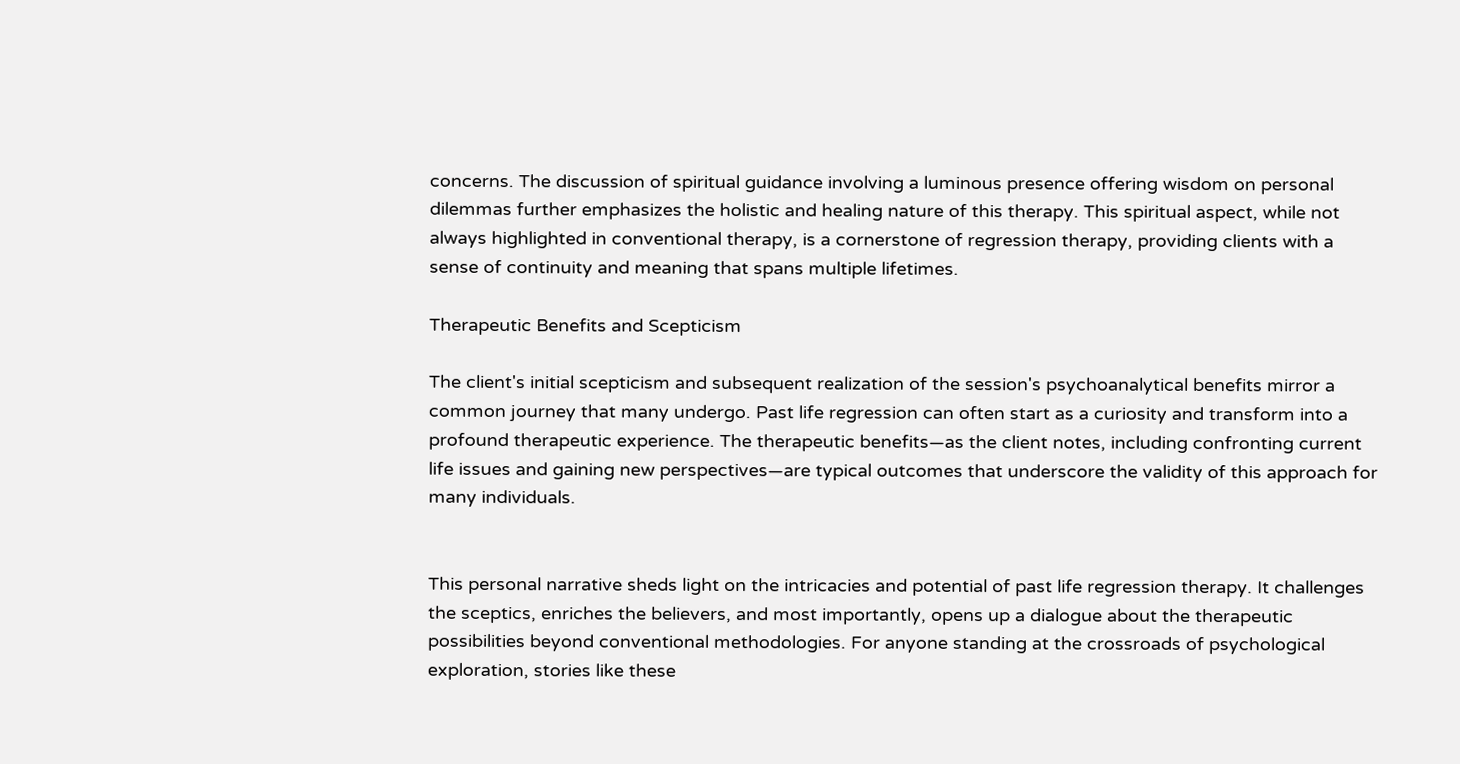concerns. The discussion of spiritual guidance involving a luminous presence offering wisdom on personal dilemmas further emphasizes the holistic and healing nature of this therapy. This spiritual aspect, while not always highlighted in conventional therapy, is a cornerstone of regression therapy, providing clients with a sense of continuity and meaning that spans multiple lifetimes.

Therapeutic Benefits and Scepticism

The client's initial scepticism and subsequent realization of the session's psychoanalytical benefits mirror a common journey that many undergo. Past life regression can often start as a curiosity and transform into a profound therapeutic experience. The therapeutic benefits—as the client notes, including confronting current life issues and gaining new perspectives—are typical outcomes that underscore the validity of this approach for many individuals.


This personal narrative sheds light on the intricacies and potential of past life regression therapy. It challenges the sceptics, enriches the believers, and most importantly, opens up a dialogue about the therapeutic possibilities beyond conventional methodologies. For anyone standing at the crossroads of psychological exploration, stories like these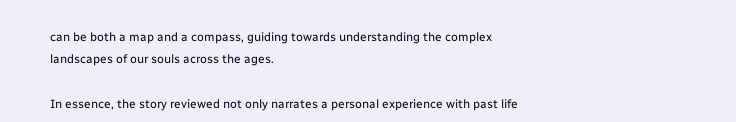can be both a map and a compass, guiding towards understanding the complex landscapes of our souls across the ages.

In essence, the story reviewed not only narrates a personal experience with past life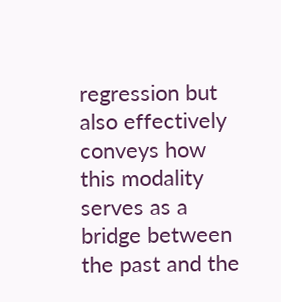regression but also effectively conveys how this modality serves as a bridge between the past and the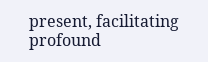present, facilitating profound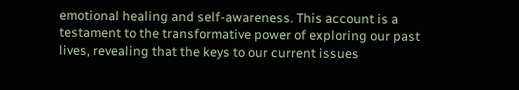emotional healing and self-awareness. This account is a testament to the transformative power of exploring our past lives, revealing that the keys to our current issues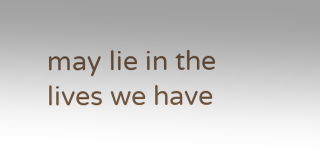may lie in the lives we have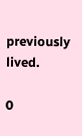previously lived.

0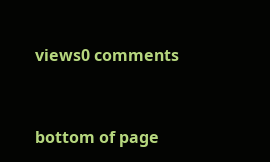views0 comments


bottom of page